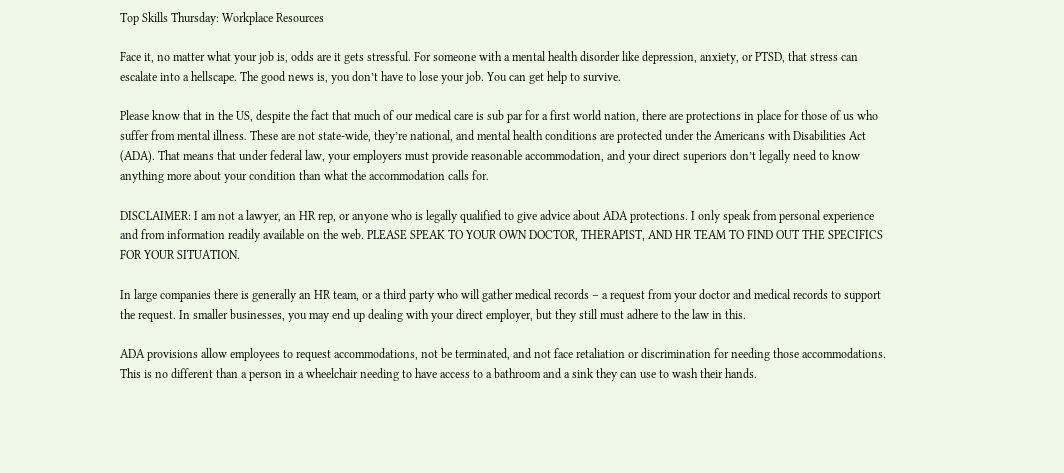Top Skills Thursday: Workplace Resources

Face it, no matter what your job is, odds are it gets stressful. For someone with a mental health disorder like depression, anxiety, or PTSD, that stress can escalate into a hellscape. The good news is, you don’t have to lose your job. You can get help to survive.

Please know that in the US, despite the fact that much of our medical care is sub par for a first world nation, there are protections in place for those of us who suffer from mental illness. These are not state-wide, they’re national, and mental health conditions are protected under the Americans with Disabilities Act (ADA). That means that under federal law, your employers must provide reasonable accommodation, and your direct superiors don’t legally need to know anything more about your condition than what the accommodation calls for.

DISCLAIMER: I am not a lawyer, an HR rep, or anyone who is legally qualified to give advice about ADA protections. I only speak from personal experience and from information readily available on the web. PLEASE SPEAK TO YOUR OWN DOCTOR, THERAPIST, AND HR TEAM TO FIND OUT THE SPECIFICS FOR YOUR SITUATION.

In large companies there is generally an HR team, or a third party who will gather medical records – a request from your doctor and medical records to support the request. In smaller businesses, you may end up dealing with your direct employer, but they still must adhere to the law in this.

ADA provisions allow employees to request accommodations, not be terminated, and not face retaliation or discrimination for needing those accommodations. This is no different than a person in a wheelchair needing to have access to a bathroom and a sink they can use to wash their hands.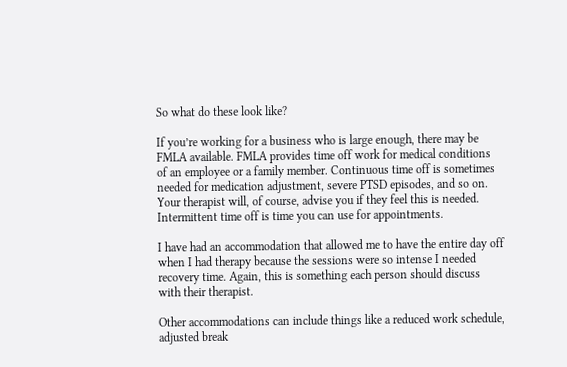So what do these look like?

If you’re working for a business who is large enough, there may be FMLA available. FMLA provides time off work for medical conditions of an employee or a family member. Continuous time off is sometimes needed for medication adjustment, severe PTSD episodes, and so on. Your therapist will, of course, advise you if they feel this is needed. Intermittent time off is time you can use for appointments.

I have had an accommodation that allowed me to have the entire day off when I had therapy because the sessions were so intense I needed recovery time. Again, this is something each person should discuss with their therapist.

Other accommodations can include things like a reduced work schedule, adjusted break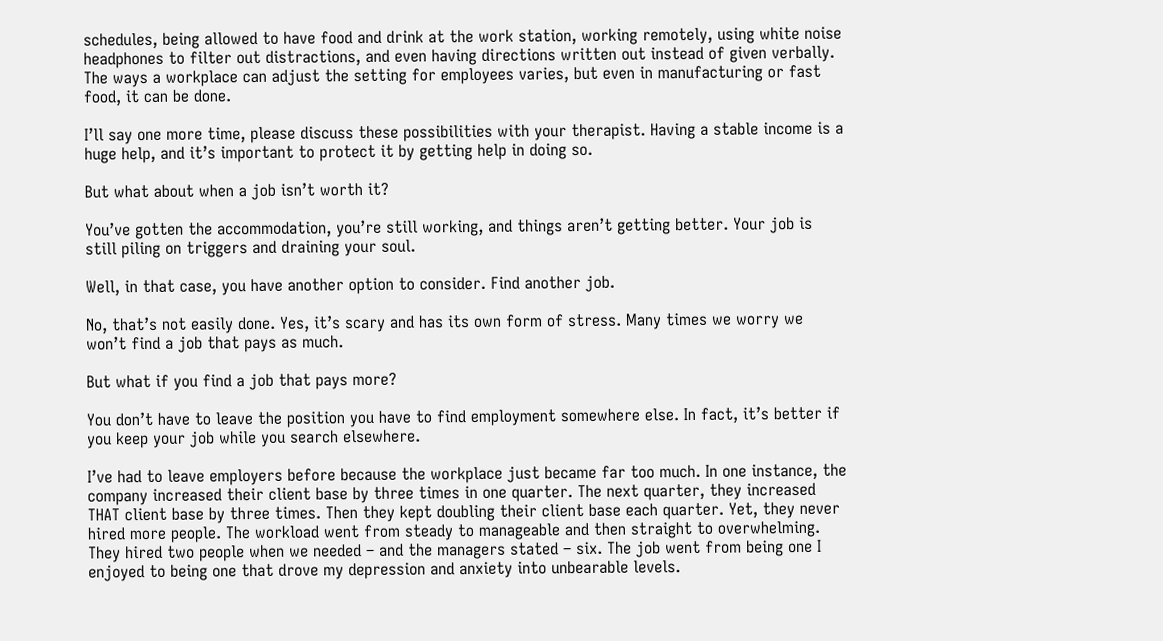schedules, being allowed to have food and drink at the work station, working remotely, using white noise headphones to filter out distractions, and even having directions written out instead of given verbally. The ways a workplace can adjust the setting for employees varies, but even in manufacturing or fast food, it can be done.

I’ll say one more time, please discuss these possibilities with your therapist. Having a stable income is a huge help, and it’s important to protect it by getting help in doing so.

But what about when a job isn’t worth it?

You’ve gotten the accommodation, you’re still working, and things aren’t getting better. Your job is still piling on triggers and draining your soul.

Well, in that case, you have another option to consider. Find another job.

No, that’s not easily done. Yes, it’s scary and has its own form of stress. Many times we worry we won’t find a job that pays as much.

But what if you find a job that pays more?

You don’t have to leave the position you have to find employment somewhere else. In fact, it’s better if you keep your job while you search elsewhere.

I’ve had to leave employers before because the workplace just became far too much. In one instance, the company increased their client base by three times in one quarter. The next quarter, they increased THAT client base by three times. Then they kept doubling their client base each quarter. Yet, they never hired more people. The workload went from steady to manageable and then straight to overwhelming. They hired two people when we needed – and the managers stated – six. The job went from being one I enjoyed to being one that drove my depression and anxiety into unbearable levels.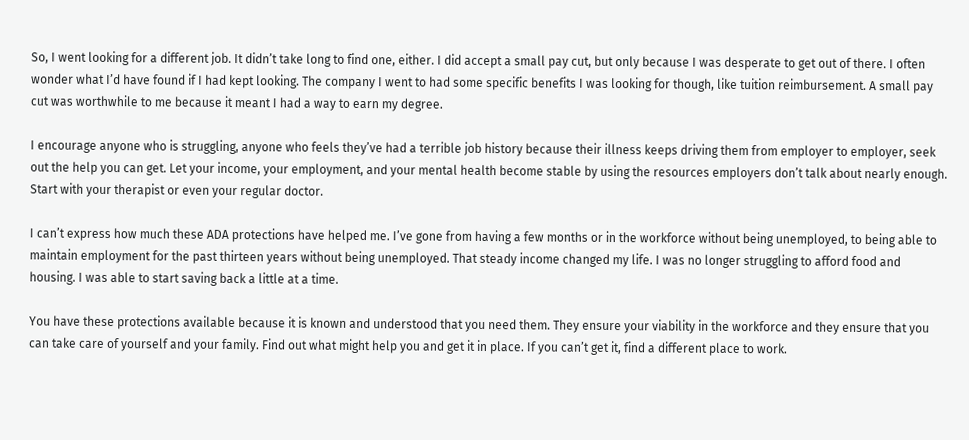So, I went looking for a different job. It didn’t take long to find one, either. I did accept a small pay cut, but only because I was desperate to get out of there. I often wonder what I’d have found if I had kept looking. The company I went to had some specific benefits I was looking for though, like tuition reimbursement. A small pay cut was worthwhile to me because it meant I had a way to earn my degree.

I encourage anyone who is struggling, anyone who feels they’ve had a terrible job history because their illness keeps driving them from employer to employer, seek out the help you can get. Let your income, your employment, and your mental health become stable by using the resources employers don’t talk about nearly enough. Start with your therapist or even your regular doctor.

I can’t express how much these ADA protections have helped me. I’ve gone from having a few months or in the workforce without being unemployed, to being able to maintain employment for the past thirteen years without being unemployed. That steady income changed my life. I was no longer struggling to afford food and housing. I was able to start saving back a little at a time.

You have these protections available because it is known and understood that you need them. They ensure your viability in the workforce and they ensure that you can take care of yourself and your family. Find out what might help you and get it in place. If you can’t get it, find a different place to work.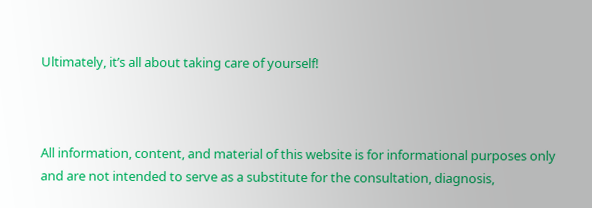Ultimately, it’s all about taking care of yourself!



All information, content, and material of this website is for informational purposes only and are not intended to serve as a substitute for the consultation, diagnosis,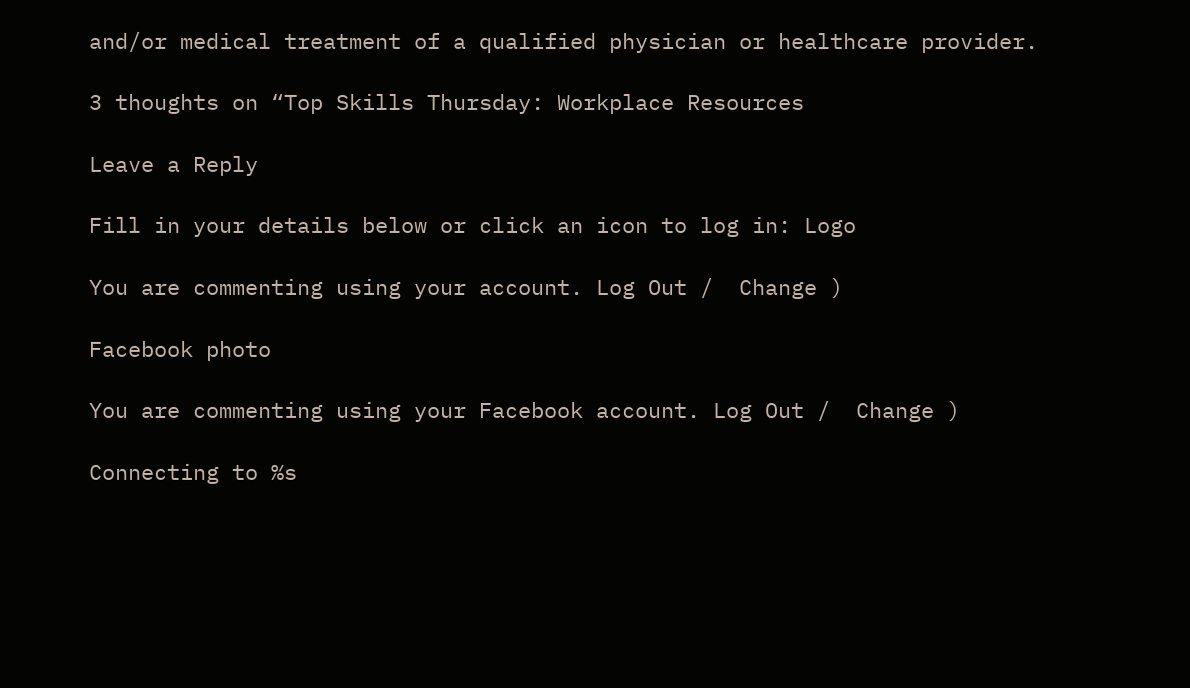and/or medical treatment of a qualified physician or healthcare provider.

3 thoughts on “Top Skills Thursday: Workplace Resources

Leave a Reply

Fill in your details below or click an icon to log in: Logo

You are commenting using your account. Log Out /  Change )

Facebook photo

You are commenting using your Facebook account. Log Out /  Change )

Connecting to %s